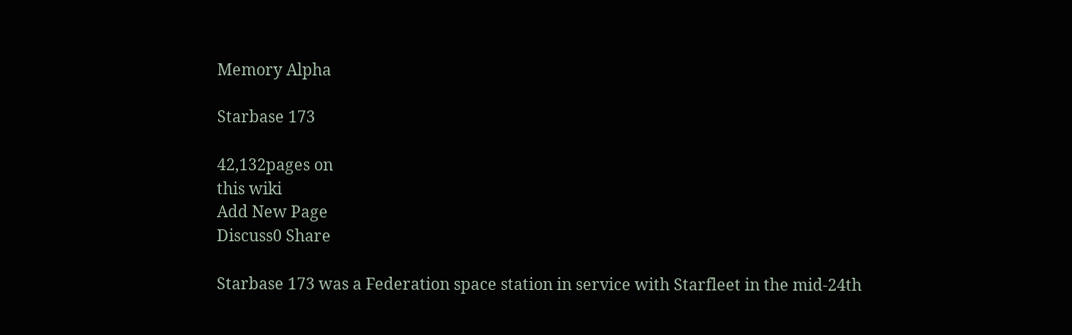Memory Alpha

Starbase 173

42,132pages on
this wiki
Add New Page
Discuss0 Share

Starbase 173 was a Federation space station in service with Starfleet in the mid-24th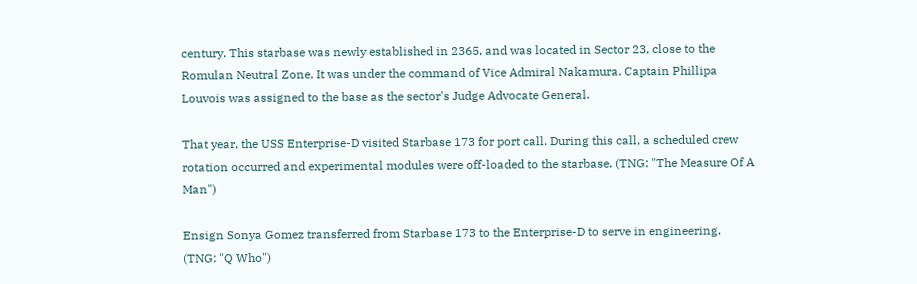century. This starbase was newly established in 2365, and was located in Sector 23, close to the Romulan Neutral Zone. It was under the command of Vice Admiral Nakamura. Captain Phillipa Louvois was assigned to the base as the sector's Judge Advocate General.

That year, the USS Enterprise-D visited Starbase 173 for port call. During this call, a scheduled crew rotation occurred and experimental modules were off-loaded to the starbase. (TNG: "The Measure Of A Man")

Ensign Sonya Gomez transferred from Starbase 173 to the Enterprise-D to serve in engineering. (TNG: "Q Who")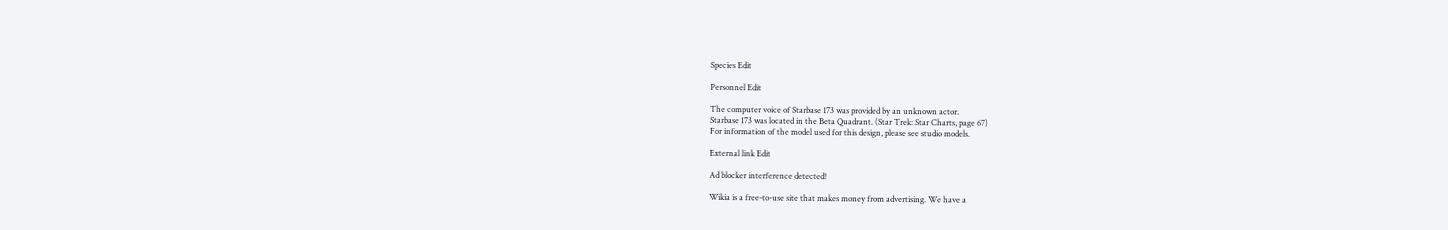Species Edit

Personnel Edit

The computer voice of Starbase 173 was provided by an unknown actor.
Starbase 173 was located in the Beta Quadrant. (Star Trek: Star Charts, page 67)
For information of the model used for this design, please see studio models.

External link Edit

Ad blocker interference detected!

Wikia is a free-to-use site that makes money from advertising. We have a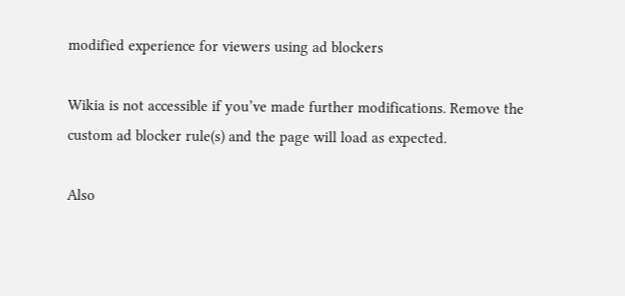modified experience for viewers using ad blockers

Wikia is not accessible if you’ve made further modifications. Remove the custom ad blocker rule(s) and the page will load as expected.

Also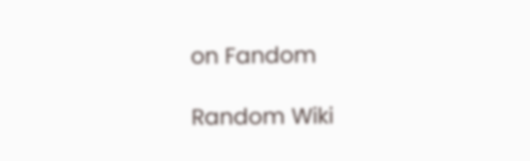on Fandom

Random Wiki